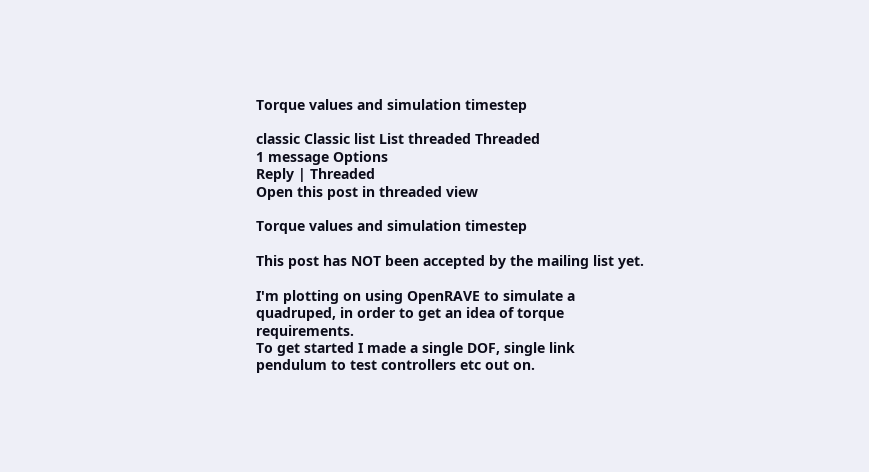Torque values and simulation timestep

classic Classic list List threaded Threaded
1 message Options
Reply | Threaded
Open this post in threaded view

Torque values and simulation timestep

This post has NOT been accepted by the mailing list yet.

I'm plotting on using OpenRAVE to simulate a quadruped, in order to get an idea of torque requirements.
To get started I made a single DOF, single link pendulum to test controllers etc out on.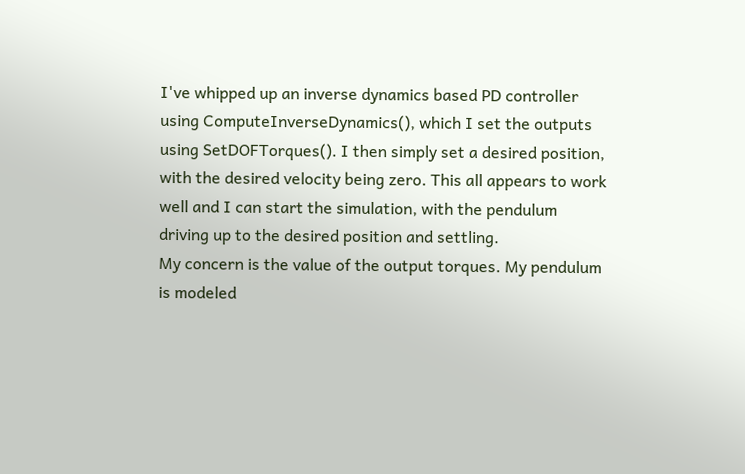I've whipped up an inverse dynamics based PD controller using ComputeInverseDynamics(), which I set the outputs using SetDOFTorques(). I then simply set a desired position, with the desired velocity being zero. This all appears to work well and I can start the simulation, with the pendulum driving up to the desired position and settling.
My concern is the value of the output torques. My pendulum is modeled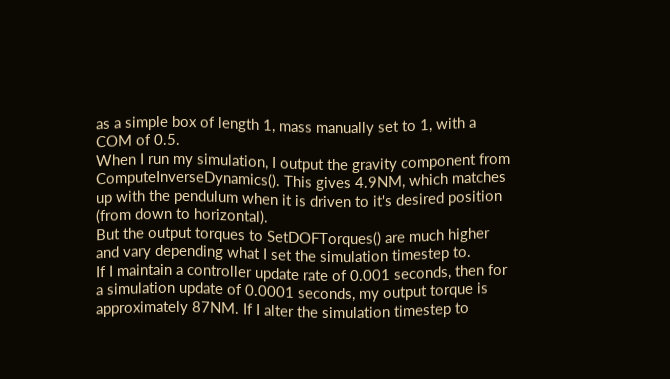as a simple box of length 1, mass manually set to 1, with a COM of 0.5.
When I run my simulation, I output the gravity component from ComputeInverseDynamics(). This gives 4.9NM, which matches up with the pendulum when it is driven to it's desired position (from down to horizontal).
But the output torques to SetDOFTorques() are much higher and vary depending what I set the simulation timestep to.
If I maintain a controller update rate of 0.001 seconds, then for a simulation update of 0.0001 seconds, my output torque is approximately 87NM. If I alter the simulation timestep to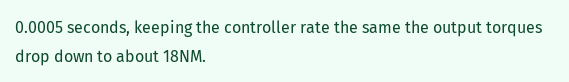0.0005 seconds, keeping the controller rate the same the output torques drop down to about 18NM.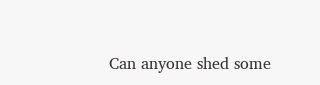Can anyone shed some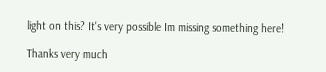light on this? It's very possible Im missing something here!

Thanks very much